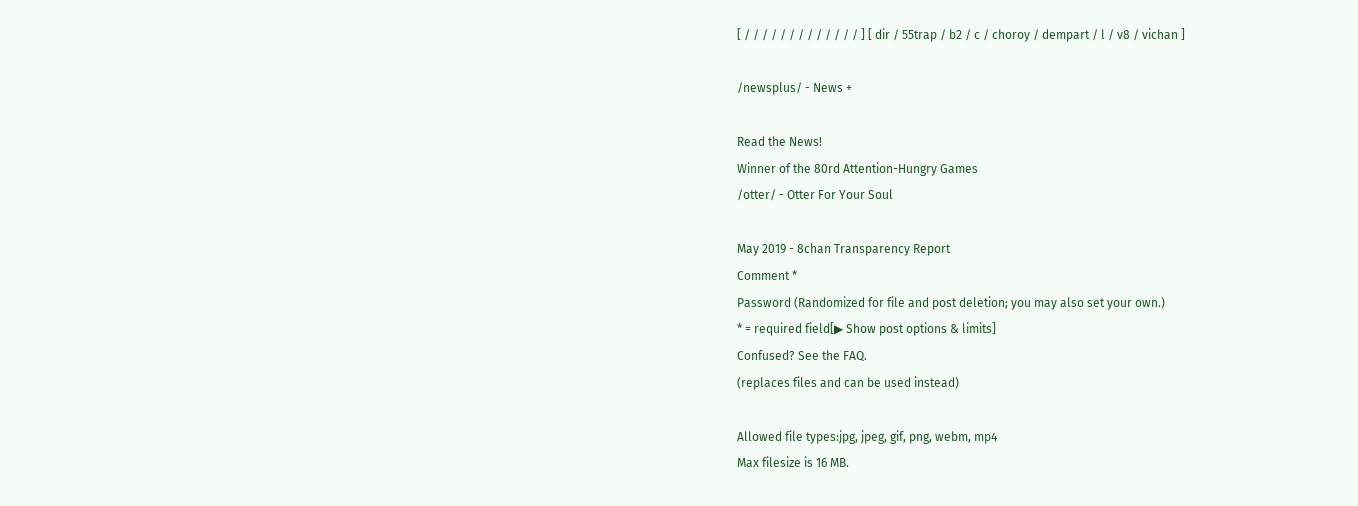[ / / / / / / / / / / / / / ] [ dir / 55trap / b2 / c / choroy / dempart / l / v8 / vichan ]

/newsplus/ - News +

Read the News!
Winner of the 80rd Attention-Hungry Games
/otter/ - Otter For Your Soul

May 2019 - 8chan Transparency Report
Comment *
Password (Randomized for file and post deletion; you may also set your own.)
* = required field[▶ Show post options & limits]
Confused? See the FAQ.
(replaces files and can be used instead)

Allowed file types:jpg, jpeg, gif, png, webm, mp4
Max filesize is 16 MB.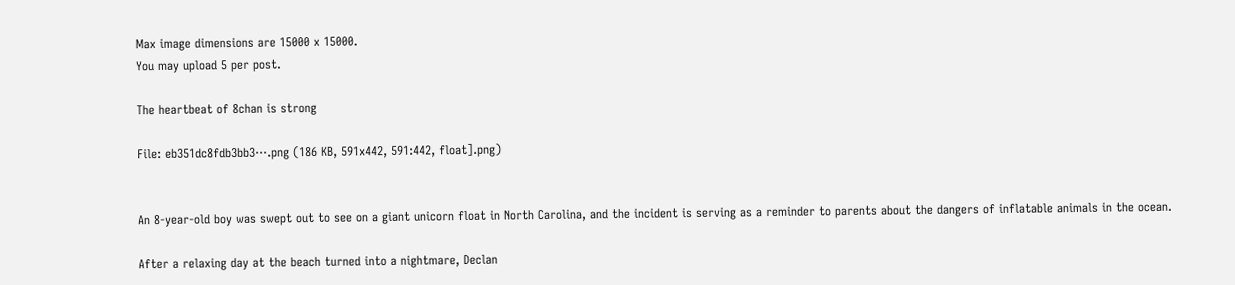Max image dimensions are 15000 x 15000.
You may upload 5 per post.

The heartbeat of 8chan is strong

File: eb351dc8fdb3bb3⋯.png (186 KB, 591x442, 591:442, float].png)


An 8-year-old boy was swept out to see on a giant unicorn float in North Carolina, and the incident is serving as a reminder to parents about the dangers of inflatable animals in the ocean.

After a relaxing day at the beach turned into a nightmare, Declan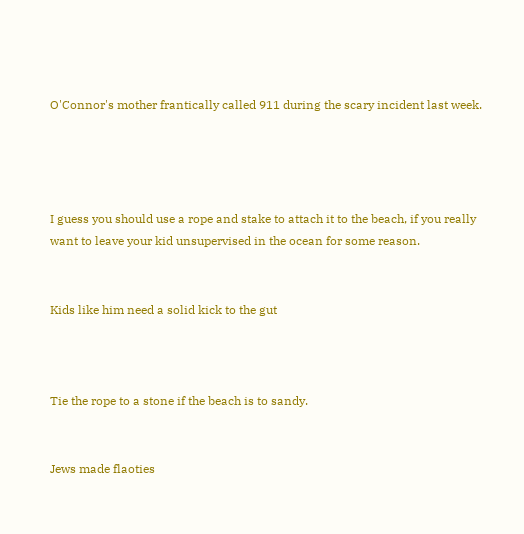O'Connor's mother frantically called 911 during the scary incident last week.




I guess you should use a rope and stake to attach it to the beach, if you really want to leave your kid unsupervised in the ocean for some reason.


Kids like him need a solid kick to the gut



Tie the rope to a stone if the beach is to sandy.


Jews made flaoties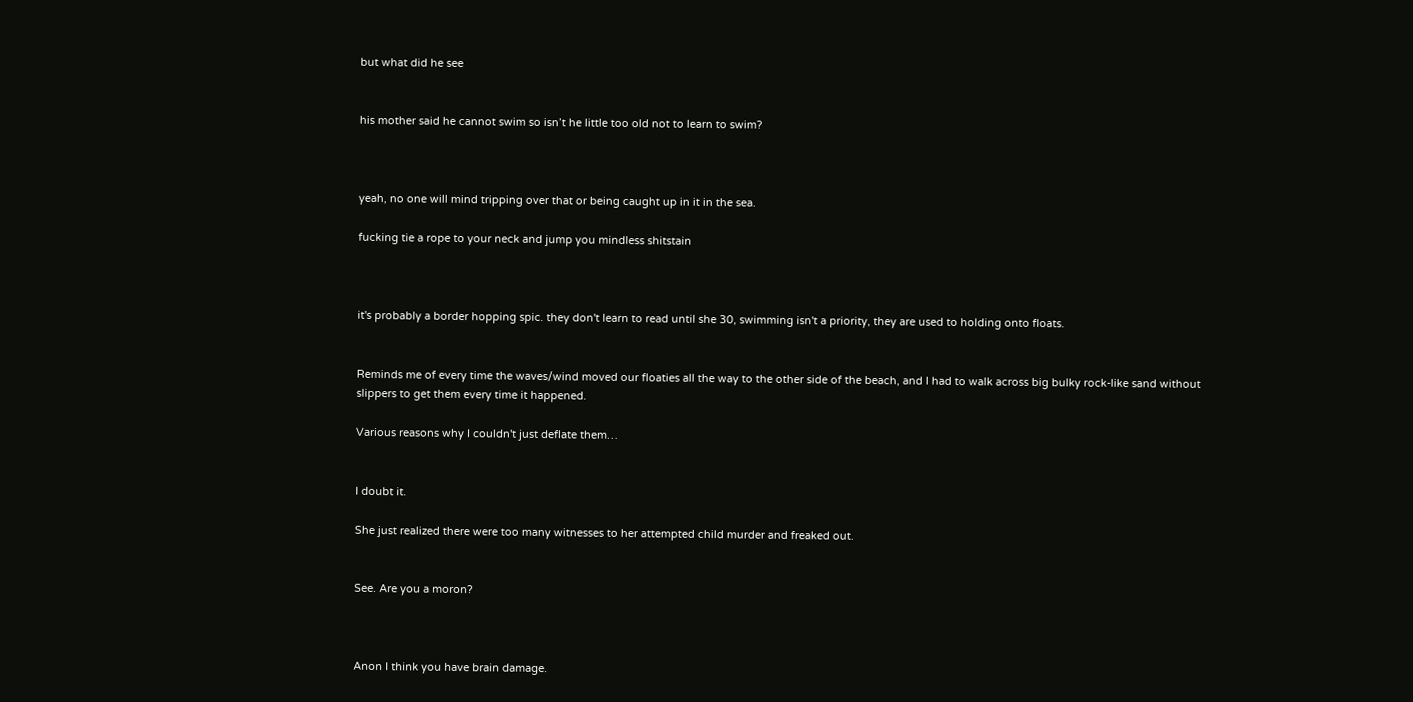but what did he see


his mother said he cannot swim so isn’t he little too old not to learn to swim?



yeah, no one will mind tripping over that or being caught up in it in the sea.

fucking tie a rope to your neck and jump you mindless shitstain



it's probably a border hopping spic. they don't learn to read until she 30, swimming isn't a priority, they are used to holding onto floats.


Reminds me of every time the waves/wind moved our floaties all the way to the other side of the beach, and I had to walk across big bulky rock-like sand without slippers to get them every time it happened.

Various reasons why I couldn't just deflate them…


I doubt it.

She just realized there were too many witnesses to her attempted child murder and freaked out.


See. Are you a moron?



Anon I think you have brain damage.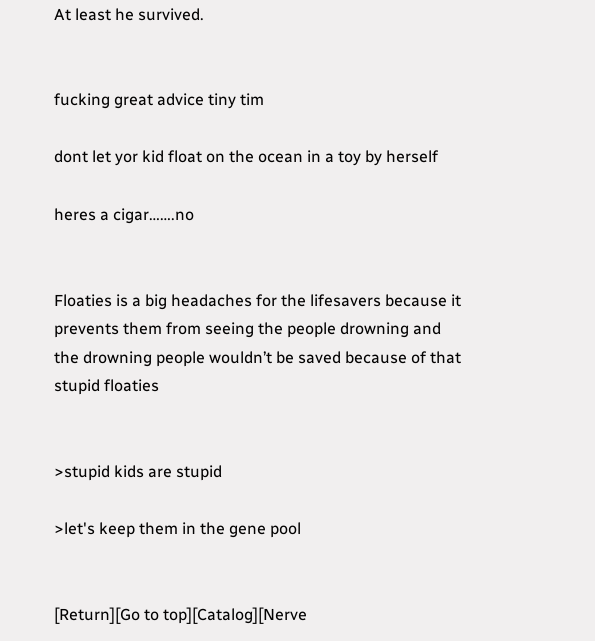At least he survived.


fucking great advice tiny tim

dont let yor kid float on the ocean in a toy by herself

heres a cigar…….no


Floaties is a big headaches for the lifesavers because it prevents them from seeing the people drowning and the drowning people wouldn’t be saved because of that stupid floaties


>stupid kids are stupid

>let's keep them in the gene pool


[Return][Go to top][Catalog][Nerve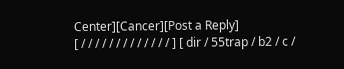Center][Cancer][Post a Reply]
[ / / / / / / / / / / / / / ] [ dir / 55trap / b2 / c /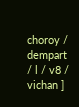choroy / dempart / l / v8 / vichan ]